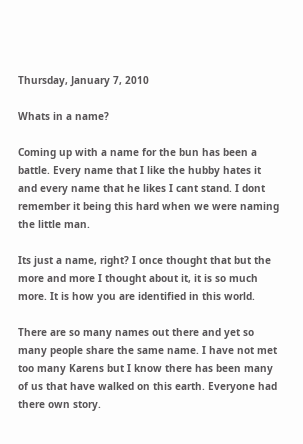Thursday, January 7, 2010

Whats in a name?

Coming up with a name for the bun has been a battle. Every name that I like the hubby hates it and every name that he likes I cant stand. I dont remember it being this hard when we were naming the little man.

Its just a name, right? I once thought that but the more and more I thought about it, it is so much more. It is how you are identified in this world.

There are so many names out there and yet so many people share the same name. I have not met too many Karens but I know there has been many of us that have walked on this earth. Everyone had there own story.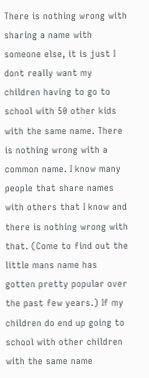There is nothing wrong with sharing a name with someone else, it is just I dont really want my children having to go to school with 50 other kids with the same name. There is nothing wrong with a common name. I know many people that share names with others that I know and there is nothing wrong with that. (Come to find out the little mans name has gotten pretty popular over the past few years.) If my children do end up going to school with other children with the same name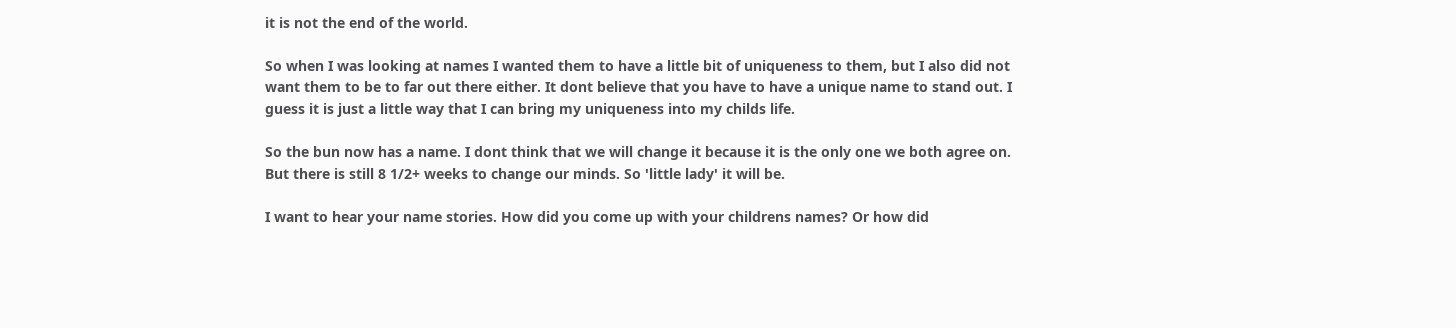it is not the end of the world.

So when I was looking at names I wanted them to have a little bit of uniqueness to them, but I also did not want them to be to far out there either. It dont believe that you have to have a unique name to stand out. I guess it is just a little way that I can bring my uniqueness into my childs life.

So the bun now has a name. I dont think that we will change it because it is the only one we both agree on. But there is still 8 1/2+ weeks to change our minds. So 'little lady' it will be.

I want to hear your name stories. How did you come up with your childrens names? Or how did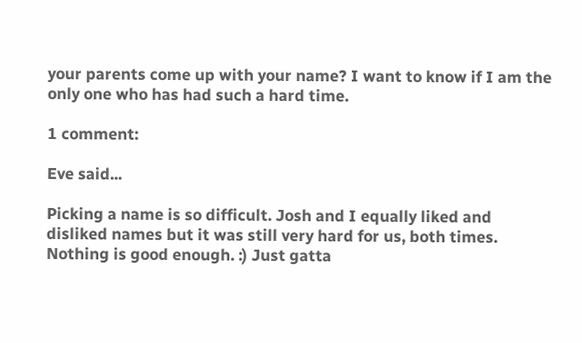your parents come up with your name? I want to know if I am the only one who has had such a hard time.

1 comment:

Eve said...

Picking a name is so difficult. Josh and I equally liked and disliked names but it was still very hard for us, both times. Nothing is good enough. :) Just gatta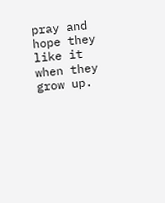pray and hope they like it when they grow up.